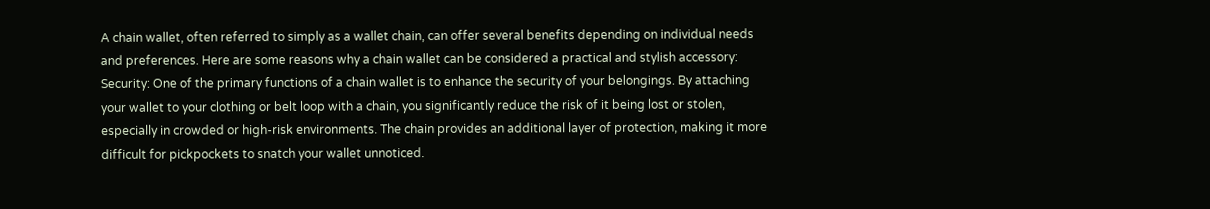A chain wallet, often referred to simply as a wallet chain, can offer several benefits depending on individual needs and preferences. Here are some reasons why a chain wallet can be considered a practical and stylish accessory:
Security: One of the primary functions of a chain wallet is to enhance the security of your belongings. By attaching your wallet to your clothing or belt loop with a chain, you significantly reduce the risk of it being lost or stolen, especially in crowded or high-risk environments. The chain provides an additional layer of protection, making it more difficult for pickpockets to snatch your wallet unnoticed.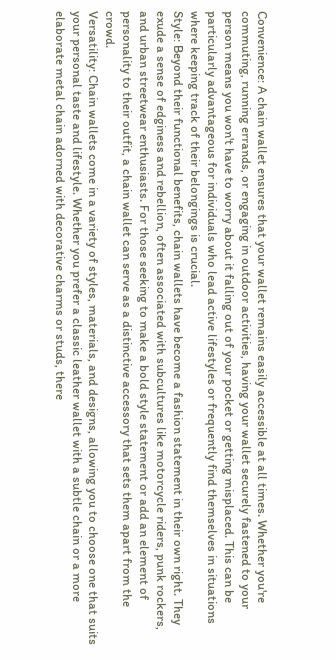Convenience: A chain wallet ensures that your wallet remains easily accessible at all times. Whether you're commuting, running errands, or engaging in outdoor activities, having your wallet securely fastened to your person means you won't have to worry about it falling out of your pocket or getting misplaced. This can be particularly advantageous for individuals who lead active lifestyles or frequently find themselves in situations where keeping track of their belongings is crucial.
Style: Beyond their functional benefits, chain wallets have become a fashion statement in their own right. They exude a sense of edginess and rebellion, often associated with subcultures like motorcycle riders, punk rockers, and urban streetwear enthusiasts. For those seeking to make a bold style statement or add an element of personality to their outfit, a chain wallet can serve as a distinctive accessory that sets them apart from the crowd.
Versatility: Chain wallets come in a variety of styles, materials, and designs, allowing you to choose one that suits your personal taste and lifestyle. Whether you prefer a classic leather wallet with a subtle chain or a more elaborate metal chain adorned with decorative charms or studs, there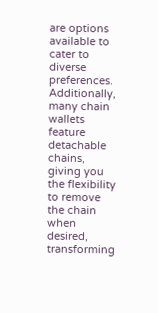are options available to cater to diverse preferences. Additionally, many chain wallets feature detachable chains, giving you the flexibility to remove the chain when desired, transforming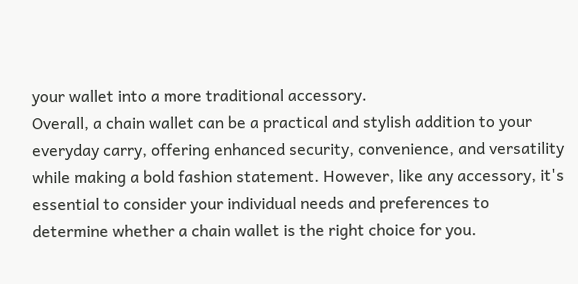your wallet into a more traditional accessory.
Overall, a chain wallet can be a practical and stylish addition to your everyday carry, offering enhanced security, convenience, and versatility while making a bold fashion statement. However, like any accessory, it's essential to consider your individual needs and preferences to determine whether a chain wallet is the right choice for you.